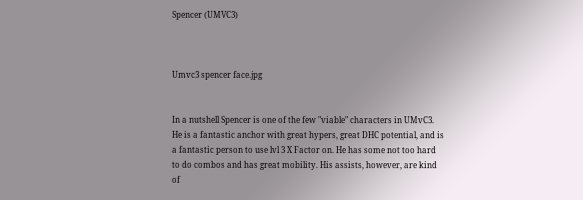Spencer (UMVC3)



Umvc3 spencer face.jpg


In a nutshell Spencer is one of the few "viable" characters in UMvC3. He is a fantastic anchor with great hypers, great DHC potential, and is a fantastic person to use lvl 3 X Factor on. He has some not too hard to do combos and has great mobility. His assists, however, are kind of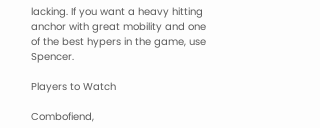lacking. If you want a heavy hitting anchor with great mobility and one of the best hypers in the game, use Spencer.

Players to Watch

Combofiend,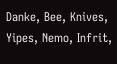Danke, Bee, Knives, Yipes, Nemo, Infrit,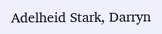Adelheid Stark, Darryn